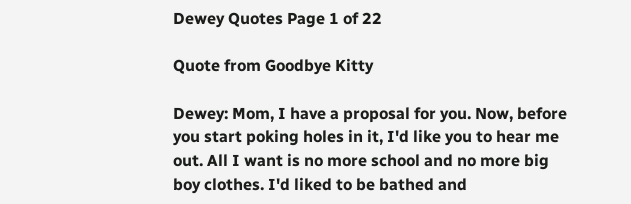Dewey Quotes Page 1 of 22

Quote from Goodbye Kitty

Dewey: Mom, I have a proposal for you. Now, before you start poking holes in it, I'd like you to hear me out. All I want is no more school and no more big boy clothes. I'd liked to be bathed and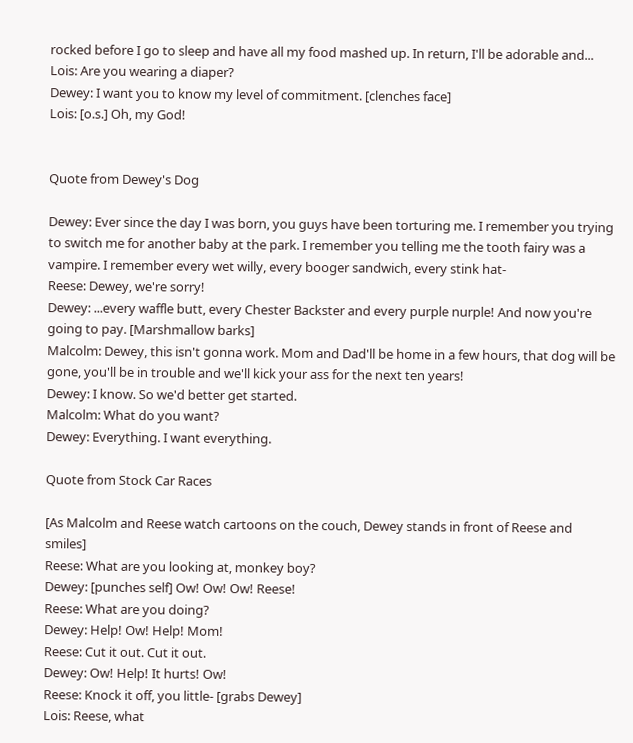rocked before I go to sleep and have all my food mashed up. In return, I'll be adorable and...
Lois: Are you wearing a diaper?
Dewey: I want you to know my level of commitment. [clenches face]
Lois: [o.s.] Oh, my God!


Quote from Dewey's Dog

Dewey: Ever since the day I was born, you guys have been torturing me. I remember you trying to switch me for another baby at the park. I remember you telling me the tooth fairy was a vampire. I remember every wet willy, every booger sandwich, every stink hat-
Reese: Dewey, we're sorry!
Dewey: ...every waffle butt, every Chester Backster and every purple nurple! And now you're going to pay. [Marshmallow barks]
Malcolm: Dewey, this isn't gonna work. Mom and Dad'll be home in a few hours, that dog will be gone, you'll be in trouble and we'll kick your ass for the next ten years!
Dewey: I know. So we'd better get started.
Malcolm: What do you want?
Dewey: Everything. I want everything.

Quote from Stock Car Races

[As Malcolm and Reese watch cartoons on the couch, Dewey stands in front of Reese and smiles]
Reese: What are you looking at, monkey boy?
Dewey: [punches self] Ow! Ow! Ow! Reese!
Reese: What are you doing?
Dewey: Help! Ow! Help! Mom!
Reese: Cut it out. Cut it out.
Dewey: Ow! Help! It hurts! Ow!
Reese: Knock it off, you little- [grabs Dewey]
Lois: Reese, what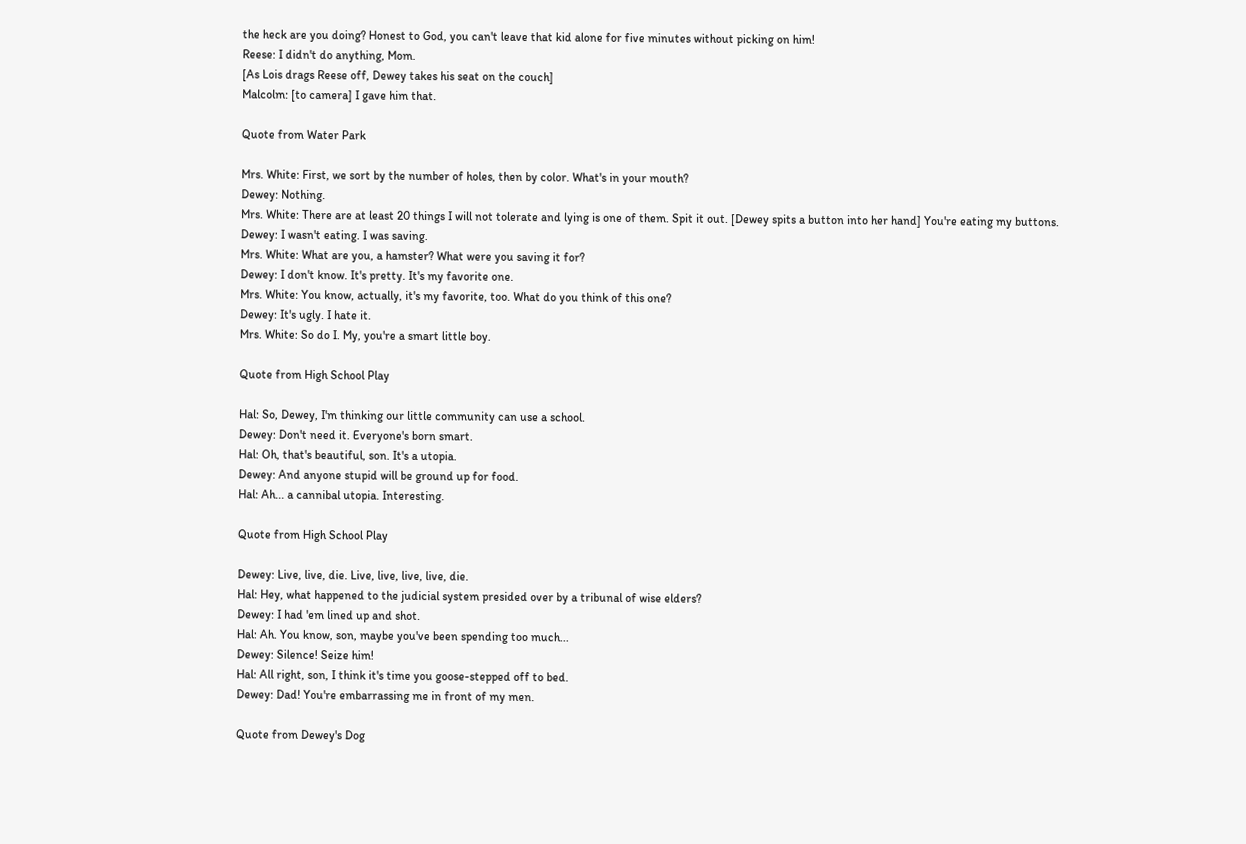the heck are you doing? Honest to God, you can't leave that kid alone for five minutes without picking on him!
Reese: I didn't do anything, Mom.
[As Lois drags Reese off, Dewey takes his seat on the couch]
Malcolm: [to camera] I gave him that.

Quote from Water Park

Mrs. White: First, we sort by the number of holes, then by color. What's in your mouth?
Dewey: Nothing.
Mrs. White: There are at least 20 things I will not tolerate and lying is one of them. Spit it out. [Dewey spits a button into her hand] You're eating my buttons.
Dewey: I wasn't eating. I was saving.
Mrs. White: What are you, a hamster? What were you saving it for?
Dewey: I don't know. It's pretty. It's my favorite one.
Mrs. White: You know, actually, it's my favorite, too. What do you think of this one?
Dewey: It's ugly. I hate it.
Mrs. White: So do I. My, you're a smart little boy.

Quote from High School Play

Hal: So, Dewey, I'm thinking our little community can use a school.
Dewey: Don't need it. Everyone's born smart.
Hal: Oh, that's beautiful, son. It's a utopia.
Dewey: And anyone stupid will be ground up for food.
Hal: Ah... a cannibal utopia. Interesting.

Quote from High School Play

Dewey: Live, live, die. Live, live, live, live, die.
Hal: Hey, what happened to the judicial system presided over by a tribunal of wise elders?
Dewey: I had 'em lined up and shot.
Hal: Ah. You know, son, maybe you've been spending too much...
Dewey: Silence! Seize him!
Hal: All right, son, I think it's time you goose-stepped off to bed.
Dewey: Dad! You're embarrassing me in front of my men.

Quote from Dewey's Dog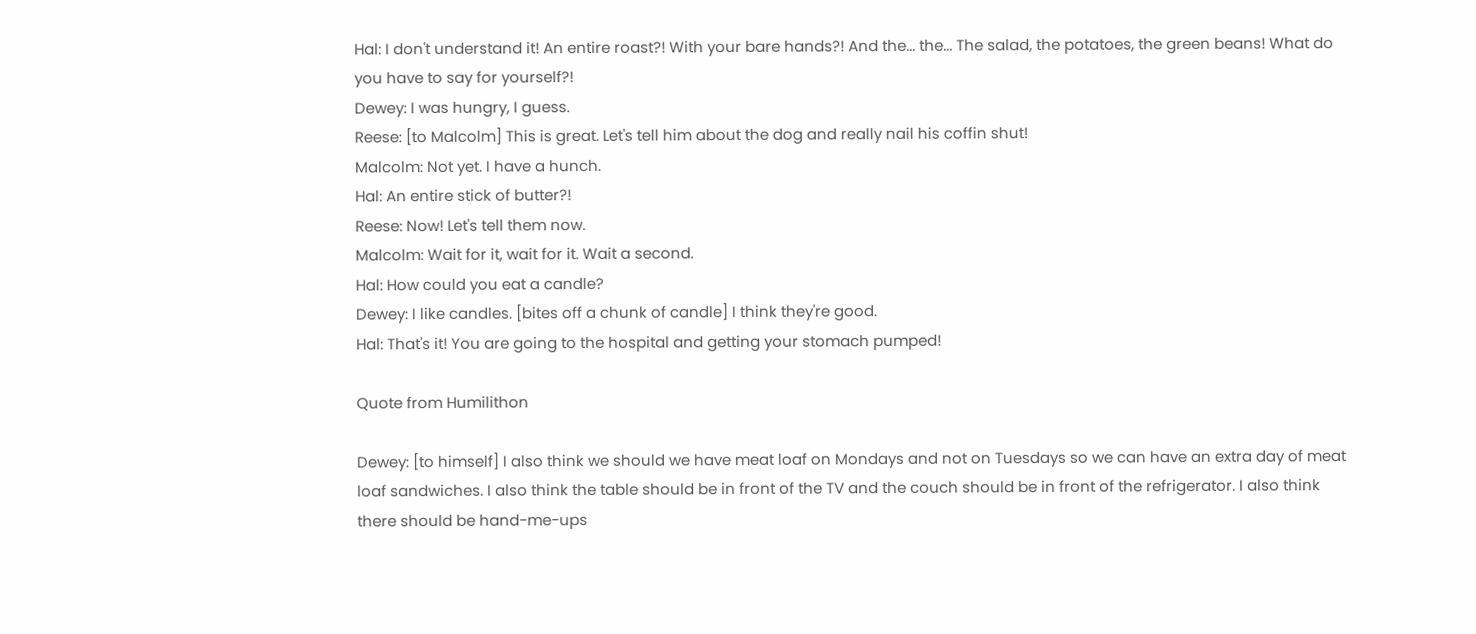Hal: I don't understand it! An entire roast?! With your bare hands?! And the... the... The salad, the potatoes, the green beans! What do you have to say for yourself?!
Dewey: I was hungry, I guess.
Reese: [to Malcolm] This is great. Let's tell him about the dog and really nail his coffin shut!
Malcolm: Not yet. I have a hunch.
Hal: An entire stick of butter?!
Reese: Now! Let's tell them now.
Malcolm: Wait for it, wait for it. Wait a second.
Hal: How could you eat a candle?
Dewey: I like candles. [bites off a chunk of candle] I think they're good.
Hal: That's it! You are going to the hospital and getting your stomach pumped!

Quote from Humilithon

Dewey: [to himself] I also think we should we have meat loaf on Mondays and not on Tuesdays so we can have an extra day of meat loaf sandwiches. I also think the table should be in front of the TV and the couch should be in front of the refrigerator. I also think there should be hand-me-ups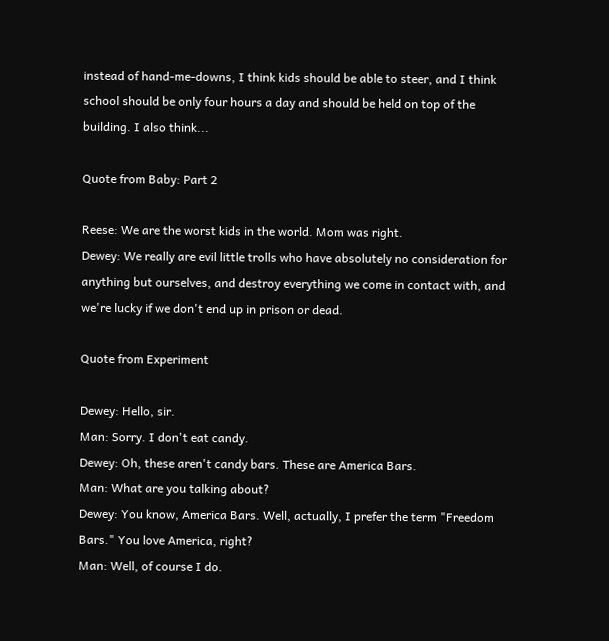instead of hand-me-downs, I think kids should be able to steer, and I think school should be only four hours a day and should be held on top of the building. I also think...

Quote from Baby: Part 2

Reese: We are the worst kids in the world. Mom was right.
Dewey: We really are evil little trolls who have absolutely no consideration for anything but ourselves, and destroy everything we come in contact with, and we're lucky if we don't end up in prison or dead.

Quote from Experiment

Dewey: Hello, sir.
Man: Sorry. I don't eat candy.
Dewey: Oh, these aren't candy bars. These are America Bars.
Man: What are you talking about?
Dewey: You know, America Bars. Well, actually, I prefer the term "Freedom Bars." You love America, right?
Man: Well, of course I do.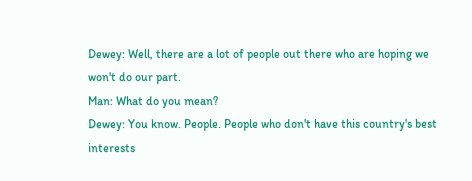Dewey: Well, there are a lot of people out there who are hoping we won't do our part.
Man: What do you mean?
Dewey: You know. People. People who don't have this country's best interests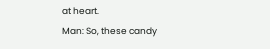at heart.
Man: So, these candy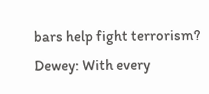bars help fight terrorism?
Dewey: With every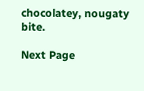chocolatey, nougaty bite.

Next Page